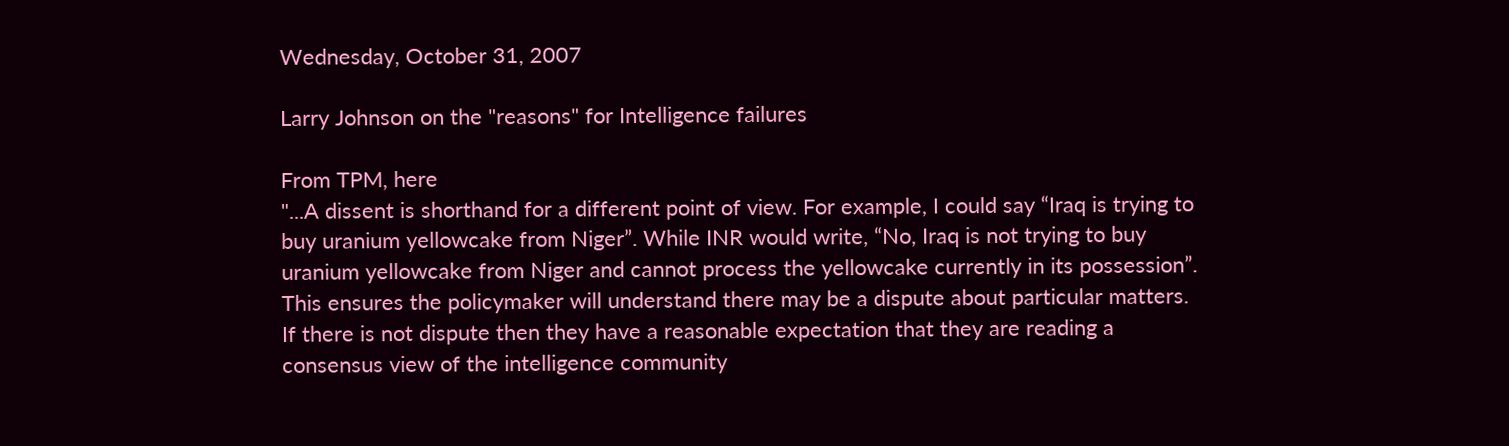Wednesday, October 31, 2007

Larry Johnson on the "reasons" for Intelligence failures

From TPM, here
"...A dissent is shorthand for a different point of view. For example, I could say “Iraq is trying to buy uranium yellowcake from Niger”. While INR would write, “No, Iraq is not trying to buy uranium yellowcake from Niger and cannot process the yellowcake currently in its possession”. This ensures the policymaker will understand there may be a dispute about particular matters. If there is not dispute then they have a reasonable expectation that they are reading a consensus view of the intelligence community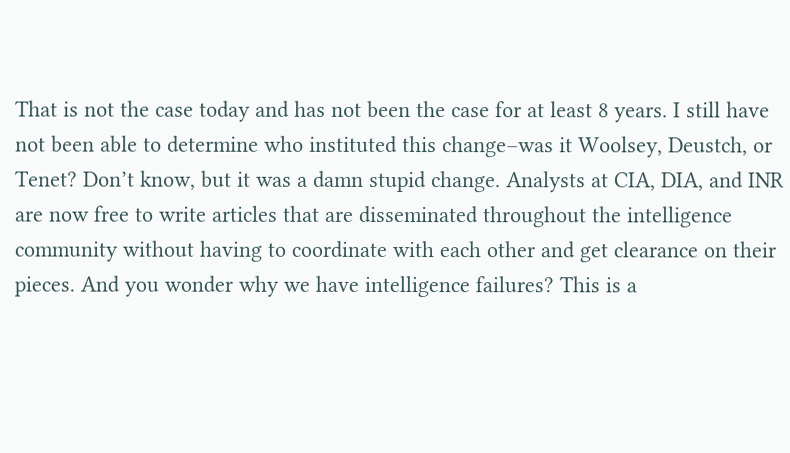That is not the case today and has not been the case for at least 8 years. I still have not been able to determine who instituted this change–was it Woolsey, Deustch, or Tenet? Don’t know, but it was a damn stupid change. Analysts at CIA, DIA, and INR are now free to write articles that are disseminated throughout the intelligence community without having to coordinate with each other and get clearance on their pieces. And you wonder why we have intelligence failures? This is a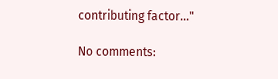contributing factor..."

No comments: